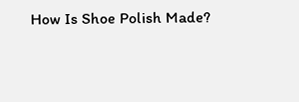How Is Shoe Polish Made?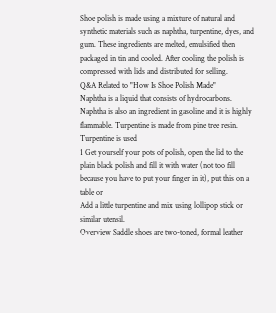Shoe polish is made using a mixture of natural and synthetic materials such as naphtha, turpentine, dyes, and gum. These ingredients are melted, emulsified then packaged in tin and cooled. After cooling the polish is compressed with lids and distributed for selling.
Q&A Related to "How Is Shoe Polish Made"
Naphtha is a liquid that consists of hydrocarbons. Naphtha is also an ingredient in gasoline and it is highly flammable. Turpentine is made from pine tree resin. Turpentine is used
1 Get yourself your pots of polish, open the lid to the plain black polish and fill it with water (not too fill because you have to put your finger in it), put this on a table or
Add a little turpentine and mix using lollipop stick or similar utensil.
Overview Saddle shoes are two-toned, formal leather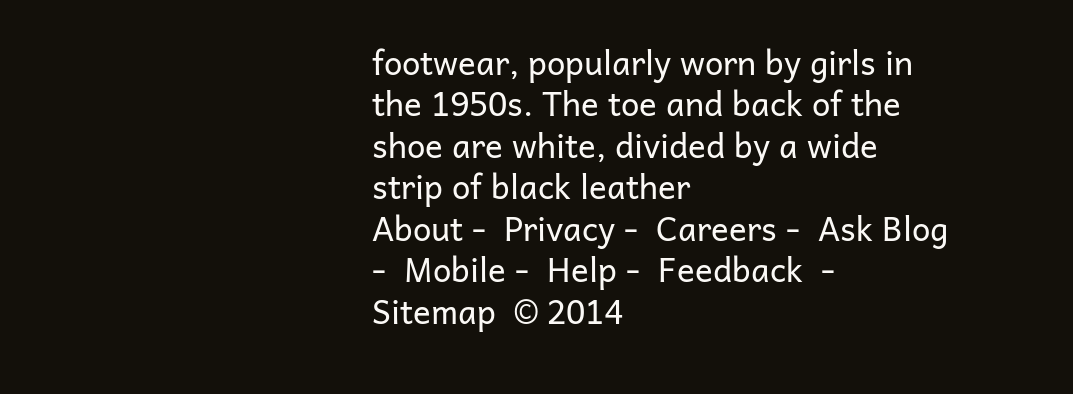footwear, popularly worn by girls in the 1950s. The toe and back of the shoe are white, divided by a wide strip of black leather
About -  Privacy -  Careers -  Ask Blog -  Mobile -  Help -  Feedback  -  Sitemap  © 2014